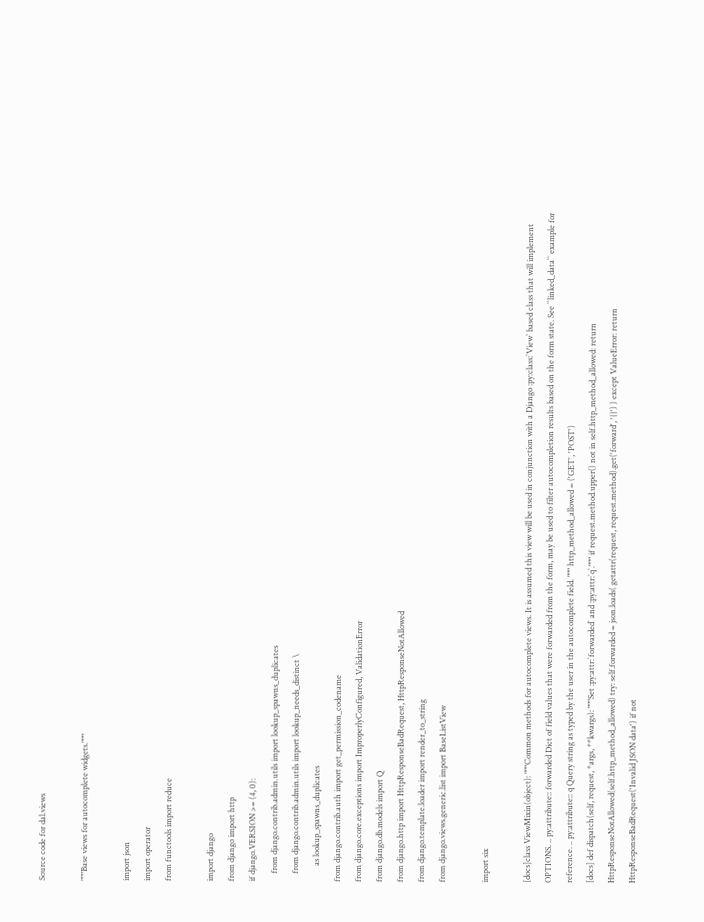Source code for dal.views

"""Base views for autocomplete widgets."""

import json
import operator
from functools import reduce

import django
from django import http
if django.VERSION >= (4, 0):
    from django.contrib.admin.utils import lookup_spawns_duplicates
    from django.contrib.admin.utils import lookup_needs_distinct \
        as lookup_spawns_duplicates
from django.contrib.auth import get_permission_codename
from django.core.exceptions import ImproperlyConfigured, ValidationError
from django.db.models import Q
from django.http import HttpResponseBadRequest, HttpResponseNotAllowed
from django.template.loader import render_to_string
from django.views.generic.list import BaseListView

import six

[docs]class ViewMixin(object): """Common methods for autocomplete views. It is assumed this view will be used in conjunction with a Django :py:class:`View` based class that will implement OPTIONS. .. py:attribute:: forwarded Dict of field values that were forwarded from the form, may be used to filter autocompletion results based on the form state. See ``linked_data`` example for reference. .. py:attribute:: q Query string as typed by the user in the autocomplete field. """ http_method_allowed = ('GET', 'POST')
[docs] def dispatch(self, request, *args, **kwargs): """Set :py:attr:`forwarded` and :py:attr:`q`.""" if request.method.upper() not in self.http_method_allowed: return HttpResponseNotAllowed(self.http_method_allowed) try: self.forwarded = json.loads( getattr(request, request.method).get('forward', '{}') ) except ValueError: return HttpResponseBadRequest('Invalid JSON data') if not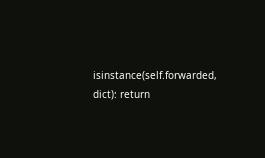isinstance(self.forwarded, dict): return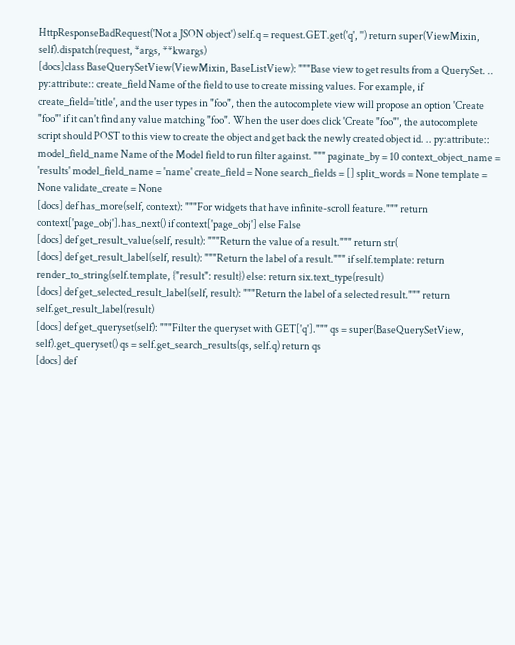HttpResponseBadRequest('Not a JSON object') self.q = request.GET.get('q', '') return super(ViewMixin, self).dispatch(request, *args, **kwargs)
[docs]class BaseQuerySetView(ViewMixin, BaseListView): """Base view to get results from a QuerySet. .. py:attribute:: create_field Name of the field to use to create missing values. For example, if create_field='title', and the user types in "foo", then the autocomplete view will propose an option 'Create "foo"' if it can't find any value matching "foo". When the user does click 'Create "foo"', the autocomplete script should POST to this view to create the object and get back the newly created object id. .. py:attribute:: model_field_name Name of the Model field to run filter against. """ paginate_by = 10 context_object_name = 'results' model_field_name = 'name' create_field = None search_fields = [] split_words = None template = None validate_create = None
[docs] def has_more(self, context): """For widgets that have infinite-scroll feature.""" return context['page_obj'].has_next() if context['page_obj'] else False
[docs] def get_result_value(self, result): """Return the value of a result.""" return str(
[docs] def get_result_label(self, result): """Return the label of a result.""" if self.template: return render_to_string(self.template, {"result": result}) else: return six.text_type(result)
[docs] def get_selected_result_label(self, result): """Return the label of a selected result.""" return self.get_result_label(result)
[docs] def get_queryset(self): """Filter the queryset with GET['q'].""" qs = super(BaseQuerySetView, self).get_queryset() qs = self.get_search_results(qs, self.q) return qs
[docs] def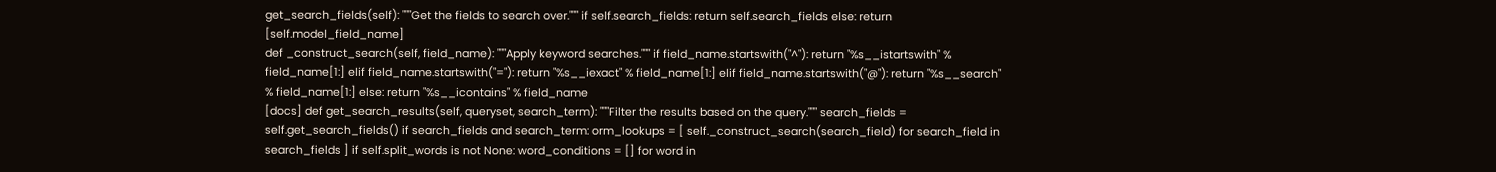get_search_fields(self): """Get the fields to search over.""" if self.search_fields: return self.search_fields else: return [self.model_field_name]
def _construct_search(self, field_name): """Apply keyword searches.""" if field_name.startswith("^"): return "%s__istartswith" % field_name[1:] elif field_name.startswith("="): return "%s__iexact" % field_name[1:] elif field_name.startswith("@"): return "%s__search" % field_name[1:] else: return "%s__icontains" % field_name
[docs] def get_search_results(self, queryset, search_term): """Filter the results based on the query.""" search_fields = self.get_search_fields() if search_fields and search_term: orm_lookups = [ self._construct_search(search_field) for search_field in search_fields ] if self.split_words is not None: word_conditions = [] for word in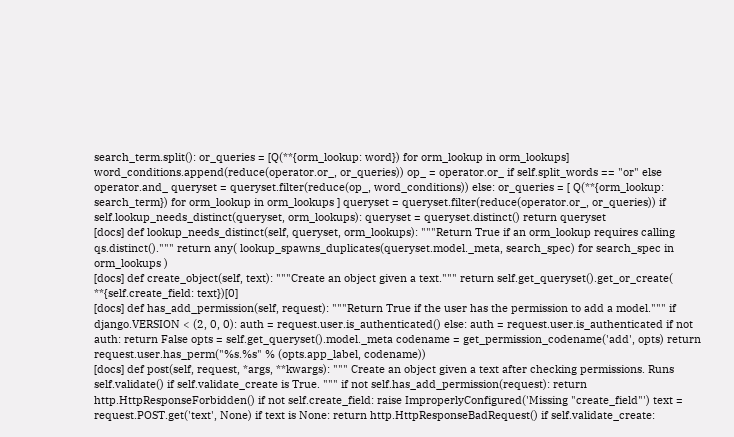search_term.split(): or_queries = [Q(**{orm_lookup: word}) for orm_lookup in orm_lookups] word_conditions.append(reduce(operator.or_, or_queries)) op_ = operator.or_ if self.split_words == "or" else operator.and_ queryset = queryset.filter(reduce(op_, word_conditions)) else: or_queries = [ Q(**{orm_lookup: search_term}) for orm_lookup in orm_lookups ] queryset = queryset.filter(reduce(operator.or_, or_queries)) if self.lookup_needs_distinct(queryset, orm_lookups): queryset = queryset.distinct() return queryset
[docs] def lookup_needs_distinct(self, queryset, orm_lookups): """Return True if an orm_lookup requires calling qs.distinct().""" return any( lookup_spawns_duplicates(queryset.model._meta, search_spec) for search_spec in orm_lookups )
[docs] def create_object(self, text): """Create an object given a text.""" return self.get_queryset().get_or_create( **{self.create_field: text})[0]
[docs] def has_add_permission(self, request): """Return True if the user has the permission to add a model.""" if django.VERSION < (2, 0, 0): auth = request.user.is_authenticated() else: auth = request.user.is_authenticated if not auth: return False opts = self.get_queryset().model._meta codename = get_permission_codename('add', opts) return request.user.has_perm("%s.%s" % (opts.app_label, codename))
[docs] def post(self, request, *args, **kwargs): """ Create an object given a text after checking permissions. Runs self.validate() if self.validate_create is True. """ if not self.has_add_permission(request): return http.HttpResponseForbidden() if not self.create_field: raise ImproperlyConfigured('Missing "create_field"') text = request.POST.get('text', None) if text is None: return http.HttpResponseBadRequest() if self.validate_create: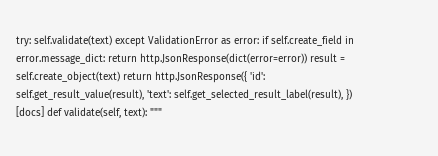try: self.validate(text) except ValidationError as error: if self.create_field in error.message_dict: return http.JsonResponse(dict(error=error)) result = self.create_object(text) return http.JsonResponse({ 'id': self.get_result_value(result), 'text': self.get_selected_result_label(result), })
[docs] def validate(self, text): """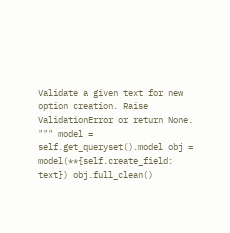Validate a given text for new option creation. Raise ValidationError or return None. """ model = self.get_queryset().model obj = model(**{self.create_field: text}) obj.full_clean()